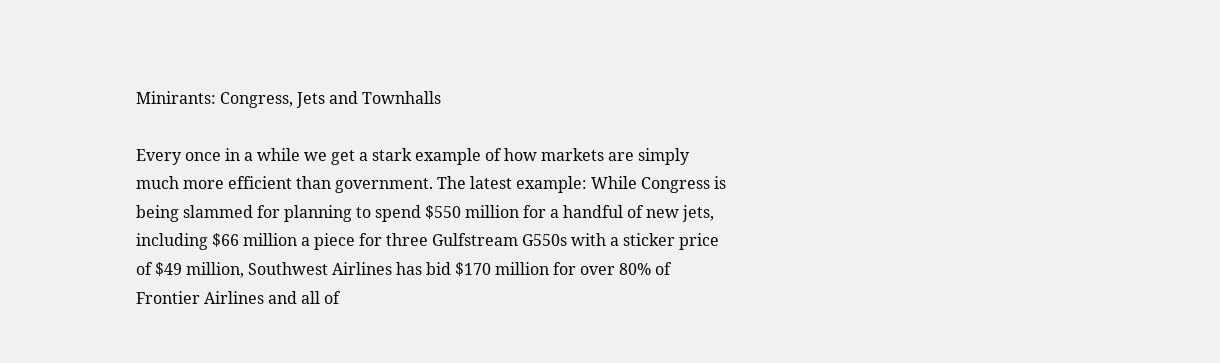Minirants: Congress, Jets and Townhalls

Every once in a while we get a stark example of how markets are simply much more efficient than government. The latest example: While Congress is being slammed for planning to spend $550 million for a handful of new jets, including $66 million a piece for three Gulfstream G550s with a sticker price of $49 million, Southwest Airlines has bid $170 million for over 80% of Frontier Airlines and all of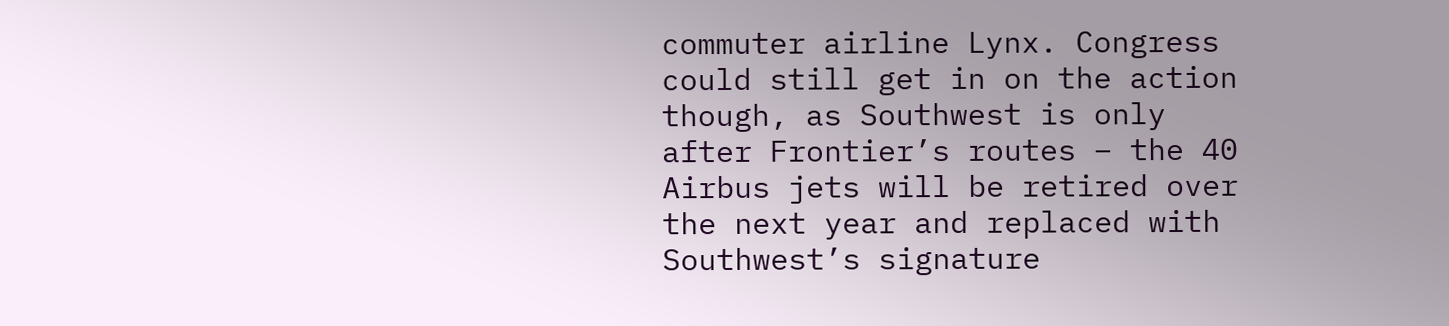commuter airline Lynx. Congress could still get in on the action though, as Southwest is only after Frontier’s routes – the 40 Airbus jets will be retired over the next year and replaced with Southwest’s signature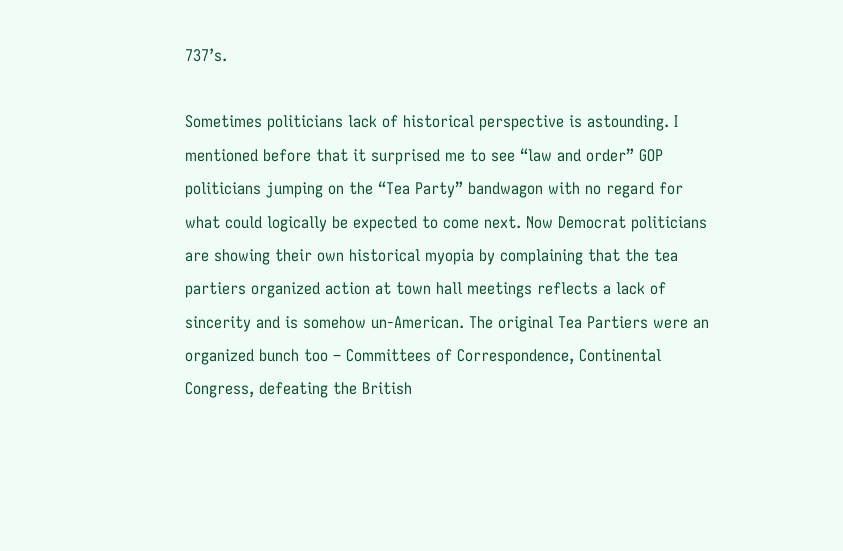737’s.

Sometimes politicians lack of historical perspective is astounding. I mentioned before that it surprised me to see “law and order” GOP politicians jumping on the “Tea Party” bandwagon with no regard for what could logically be expected to come next. Now Democrat politicians are showing their own historical myopia by complaining that the tea partiers organized action at town hall meetings reflects a lack of sincerity and is somehow un-American. The original Tea Partiers were an organized bunch too – Committees of Correspondence, Continental Congress, defeating the British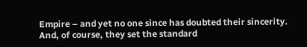Empire – and yet no one since has doubted their sincerity. And, of course, they set the standard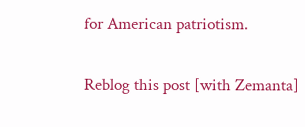for American patriotism.

Reblog this post [with Zemanta]